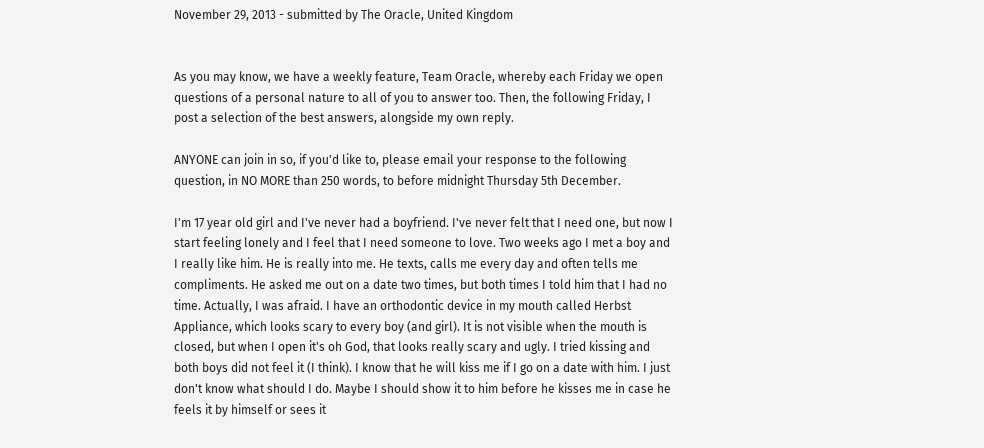November 29, 2013 - submitted by The Oracle, United Kingdom


As you may know, we have a weekly feature, Team Oracle, whereby each Friday we open questions of a personal nature to all of you to answer too. Then, the following Friday, I post a selection of the best answers, alongside my own reply.

ANYONE can join in so, if you'd like to, please email your response to the following question, in NO MORE than 250 words, to before midnight Thursday 5th December.

I'm 17 year old girl and I've never had a boyfriend. I've never felt that I need one, but now I start feeling lonely and I feel that I need someone to love. Two weeks ago I met a boy and I really like him. He is really into me. He texts, calls me every day and often tells me compliments. He asked me out on a date two times, but both times I told him that I had no time. Actually, I was afraid. I have an orthodontic device in my mouth called Herbst Appliance, which looks scary to every boy (and girl). It is not visible when the mouth is closed, but when I open it's oh God, that looks really scary and ugly. I tried kissing and both boys did not feel it (I think). I know that he will kiss me if I go on a date with him. I just don't know what should I do. Maybe I should show it to him before he kisses me in case he feels it by himself or sees it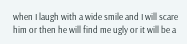when I laugh with a wide smile and I will scare him or then he will find me ugly or it will be a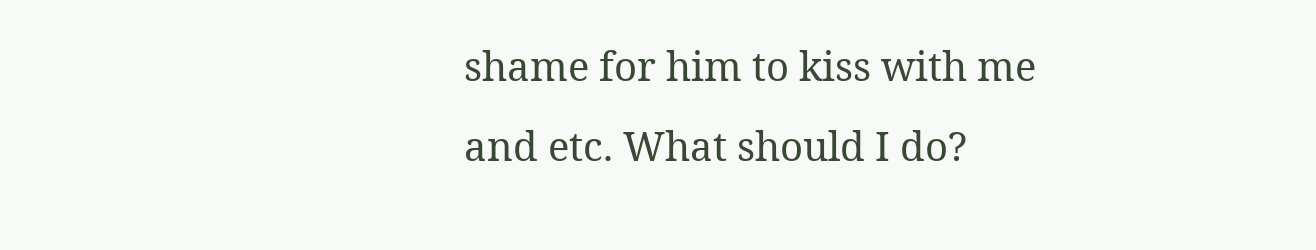shame for him to kiss with me and etc. What should I do?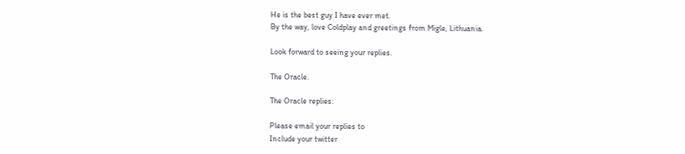He is the best guy I have ever met.
By the way, love Coldplay and greetings from Migle, Lithuania.

Look forward to seeing your replies.

The Oracle.

The Oracle replies:

Please email your replies to
Include your twitter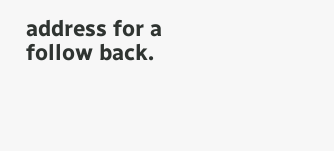address for a follow back.